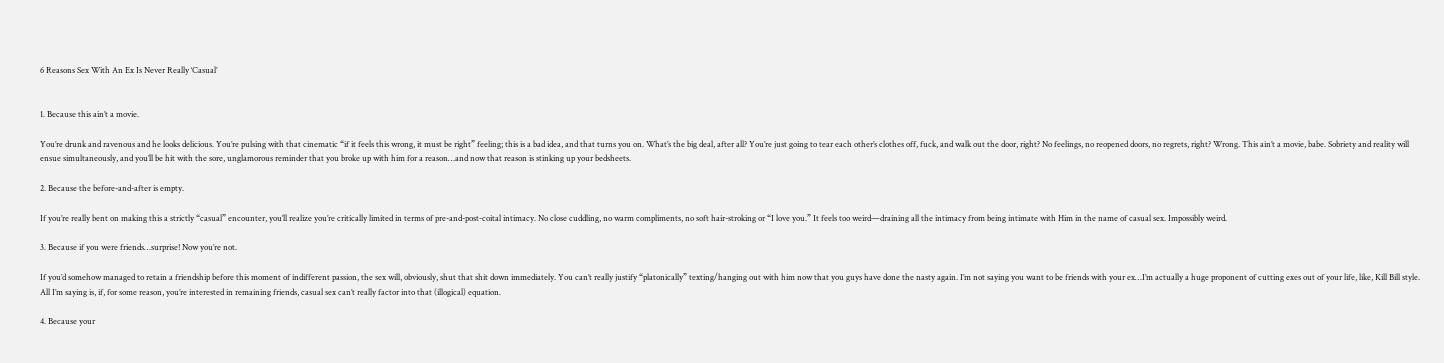6 Reasons Sex With An Ex Is Never Really ‘Casual’


1. Because this ain’t a movie.

You’re drunk and ravenous and he looks delicious. You’re pulsing with that cinematic “if it feels this wrong, it must be right” feeling; this is a bad idea, and that turns you on. What’s the big deal, after all? You’re just going to tear each other’s clothes off, fuck, and walk out the door, right? No feelings, no reopened doors, no regrets, right? Wrong. This ain’t a movie, babe. Sobriety and reality will ensue simultaneously, and you’ll be hit with the sore, unglamorous reminder that you broke up with him for a reason…and now that reason is stinking up your bedsheets.

2. Because the before-and-after is empty.

If you’re really bent on making this a strictly “casual” encounter, you’ll realize you’re critically limited in terms of pre-and-post-coital intimacy. No close cuddling, no warm compliments, no soft hair-stroking or “I love you.” It feels too weird—draining all the intimacy from being intimate with Him in the name of casual sex. Impossibly weird.

3. Because if you were friends…surprise! Now you’re not.

If you’d somehow managed to retain a friendship before this moment of indifferent passion, the sex will, obviously, shut that shit down immediately. You can’t really justify “platonically” texting/hanging out with him now that you guys have done the nasty again. I’m not saying you want to be friends with your ex…I’m actually a huge proponent of cutting exes out of your life, like, Kill Bill style. All I’m saying is, if, for some reason, you’re interested in remaining friends, casual sex can’t really factor into that (illogical) equation.

4. Because your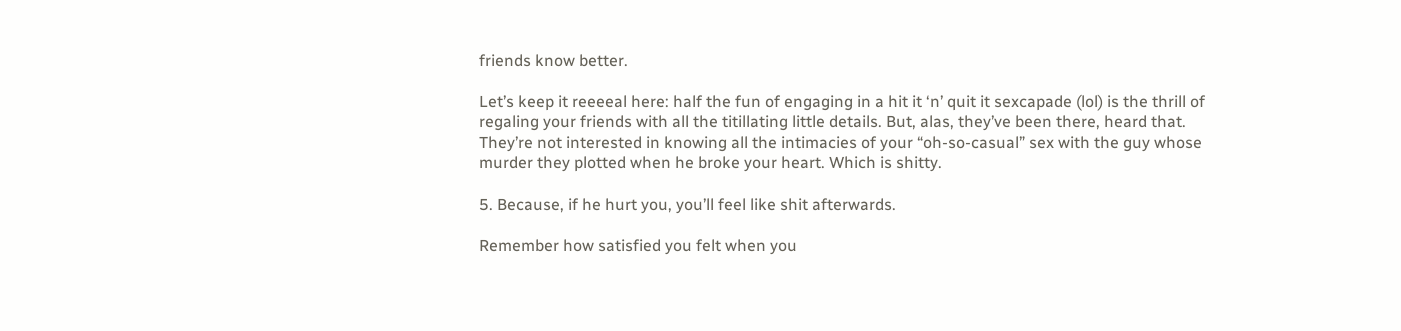friends know better.

Let’s keep it reeeeal here: half the fun of engaging in a hit it ‘n’ quit it sexcapade (lol) is the thrill of regaling your friends with all the titillating little details. But, alas, they’ve been there, heard that. They’re not interested in knowing all the intimacies of your “oh-so-casual” sex with the guy whose murder they plotted when he broke your heart. Which is shitty.

5. Because, if he hurt you, you’ll feel like shit afterwards.

Remember how satisfied you felt when you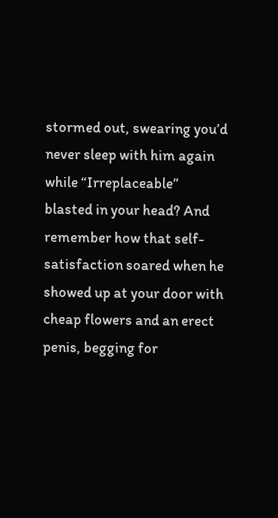stormed out, swearing you’d never sleep with him again while “Irreplaceable” blasted in your head? And remember how that self-satisfaction soared when he showed up at your door with cheap flowers and an erect penis, begging for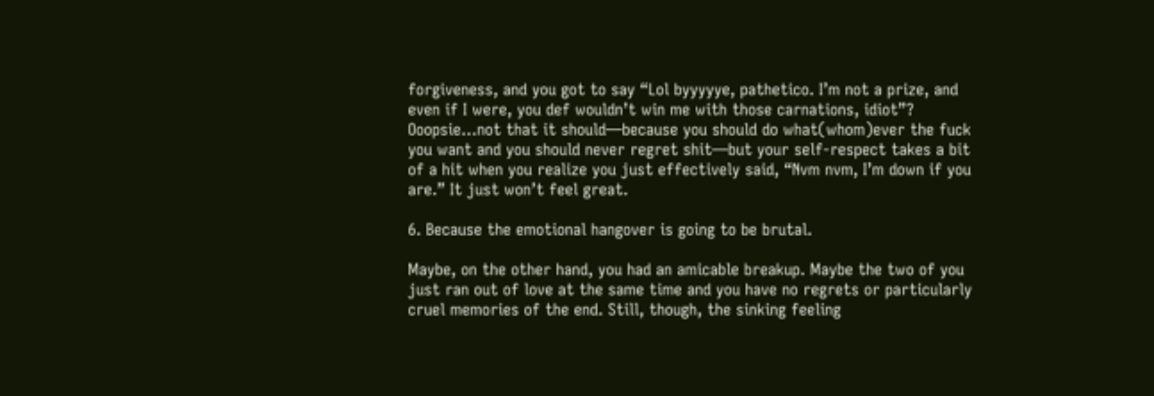forgiveness, and you got to say “Lol byyyyye, pathetico. I’m not a prize, and even if I were, you def wouldn’t win me with those carnations, idiot”? Ooopsie…not that it should—because you should do what(whom)ever the fuck you want and you should never regret shit—but your self-respect takes a bit of a hit when you realize you just effectively said, “Nvm nvm, I’m down if you are.” It just won’t feel great.

6. Because the emotional hangover is going to be brutal.

Maybe, on the other hand, you had an amicable breakup. Maybe the two of you just ran out of love at the same time and you have no regrets or particularly cruel memories of the end. Still, though, the sinking feeling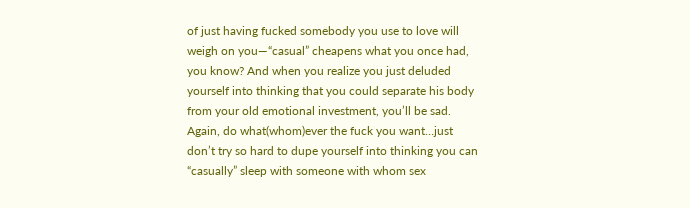of just having fucked somebody you use to love will weigh on you—“casual” cheapens what you once had, you know? And when you realize you just deluded yourself into thinking that you could separate his body from your old emotional investment, you’ll be sad. Again, do what(whom)ever the fuck you want…just don’t try so hard to dupe yourself into thinking you can “casually” sleep with someone with whom sex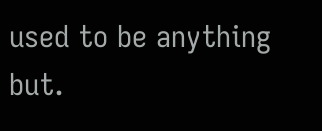used to be anything but.